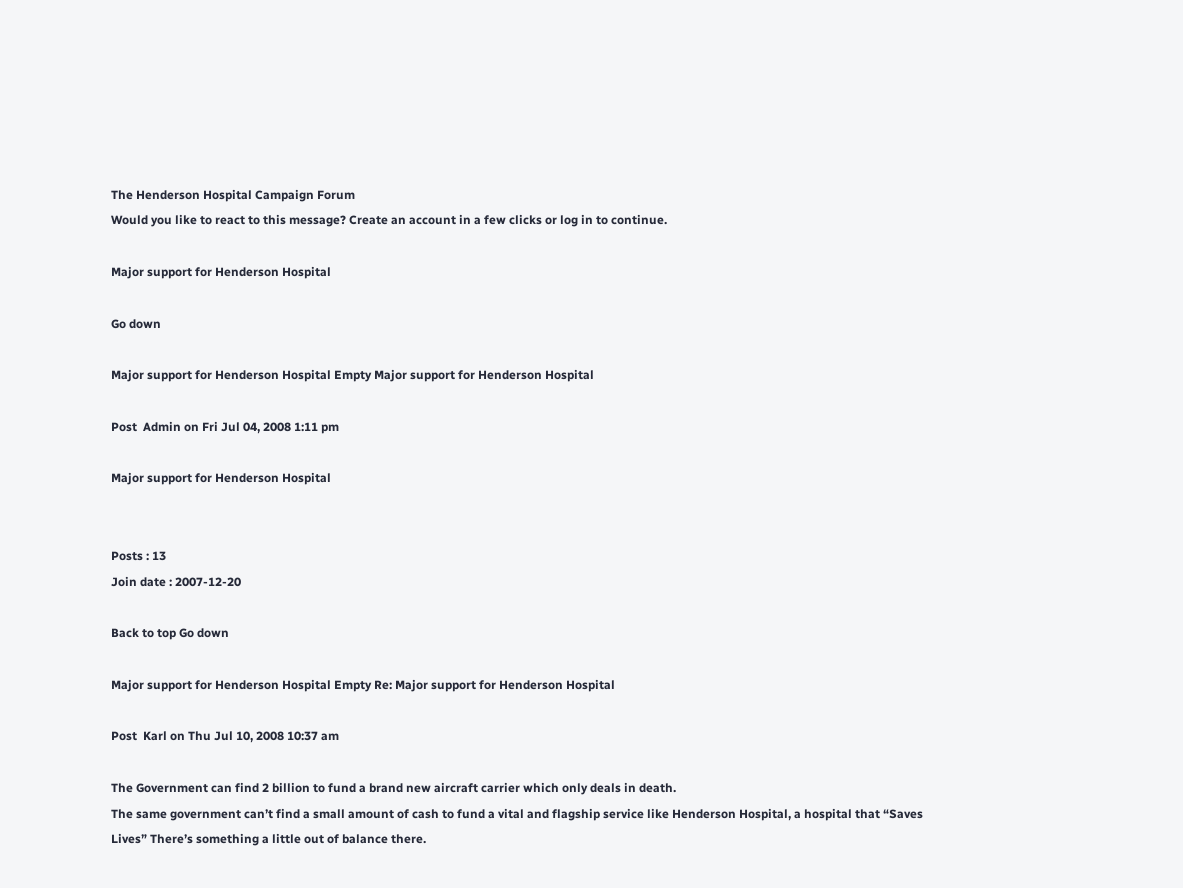The Henderson Hospital Campaign Forum
Would you like to react to this message? Create an account in a few clicks or log in to continue.

Major support for Henderson Hospital

Go down

Major support for Henderson Hospital Empty Major support for Henderson Hospital

Post  Admin on Fri Jul 04, 2008 1:11 pm

Major support for Henderson Hospital


Posts : 13
Join date : 2007-12-20

Back to top Go down

Major support for Henderson Hospital Empty Re: Major support for Henderson Hospital

Post  Karl on Thu Jul 10, 2008 10:37 am

The Government can find 2 billion to fund a brand new aircraft carrier which only deals in death.
The same government can’t find a small amount of cash to fund a vital and flagship service like Henderson Hospital, a hospital that “Saves Lives” There’s something a little out of balance there.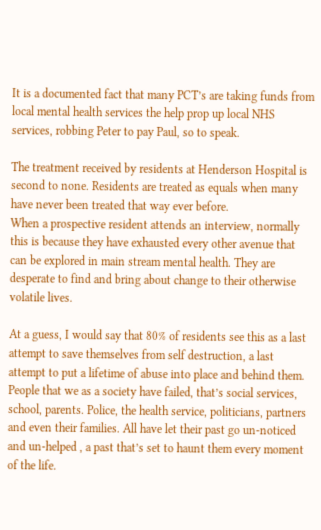It is a documented fact that many PCT’s are taking funds from local mental health services the help prop up local NHS services, robbing Peter to pay Paul, so to speak.

The treatment received by residents at Henderson Hospital is second to none. Residents are treated as equals when many have never been treated that way ever before.
When a prospective resident attends an interview, normally this is because they have exhausted every other avenue that can be explored in main stream mental health. They are desperate to find and bring about change to their otherwise volatile lives.

At a guess, I would say that 80% of residents see this as a last attempt to save themselves from self destruction, a last attempt to put a lifetime of abuse into place and behind them. People that we as a society have failed, that’s social services, school, parents. Police, the health service, politicians, partners and even their families. All have let their past go un-noticed and un-helped , a past that’s set to haunt them every moment of the life.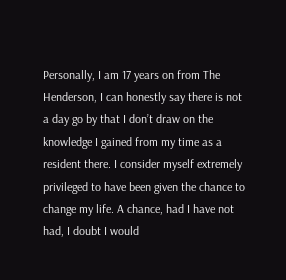Personally, I am 17 years on from The Henderson, I can honestly say there is not a day go by that I don’t draw on the knowledge I gained from my time as a resident there. I consider myself extremely privileged to have been given the chance to change my life. A chance, had I have not had, I doubt I would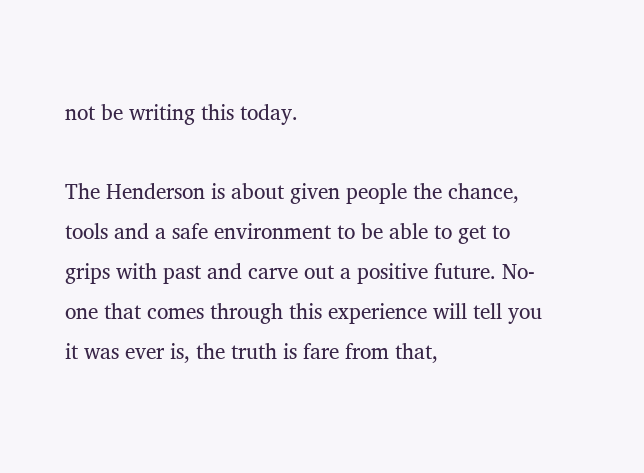not be writing this today.

The Henderson is about given people the chance, tools and a safe environment to be able to get to grips with past and carve out a positive future. No-one that comes through this experience will tell you it was ever is, the truth is fare from that,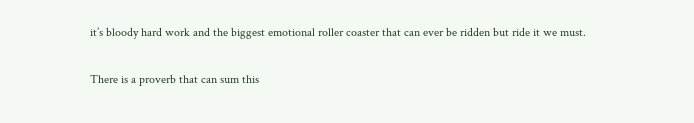it’s bloody hard work and the biggest emotional roller coaster that can ever be ridden but ride it we must.

There is a proverb that can sum this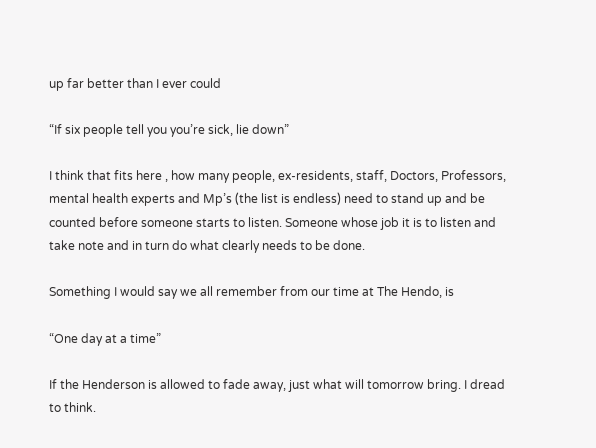up far better than I ever could

“If six people tell you you’re sick, lie down”

I think that fits here , how many people, ex-residents, staff, Doctors, Professors, mental health experts and Mp’s (the list is endless) need to stand up and be counted before someone starts to listen. Someone whose job it is to listen and take note and in turn do what clearly needs to be done.

Something I would say we all remember from our time at The Hendo, is

“One day at a time”

If the Henderson is allowed to fade away, just what will tomorrow bring. I dread to think.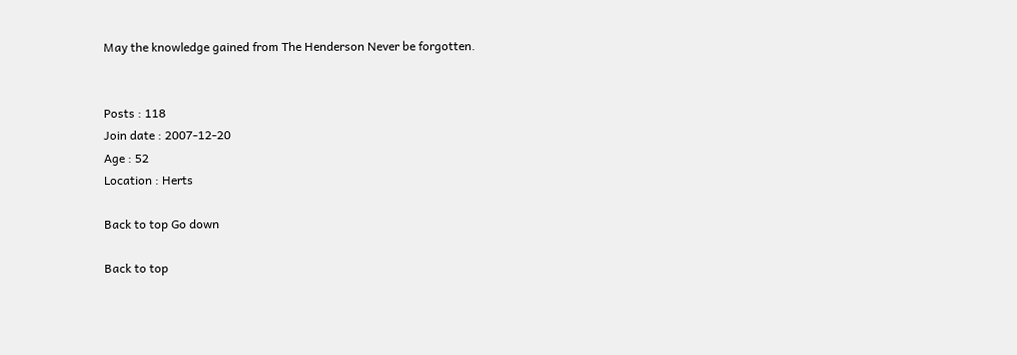May the knowledge gained from The Henderson Never be forgotten.


Posts : 118
Join date : 2007-12-20
Age : 52
Location : Herts

Back to top Go down

Back to top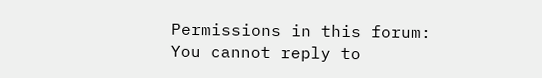Permissions in this forum:
You cannot reply to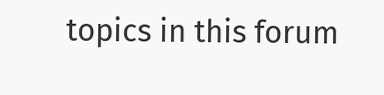topics in this forum